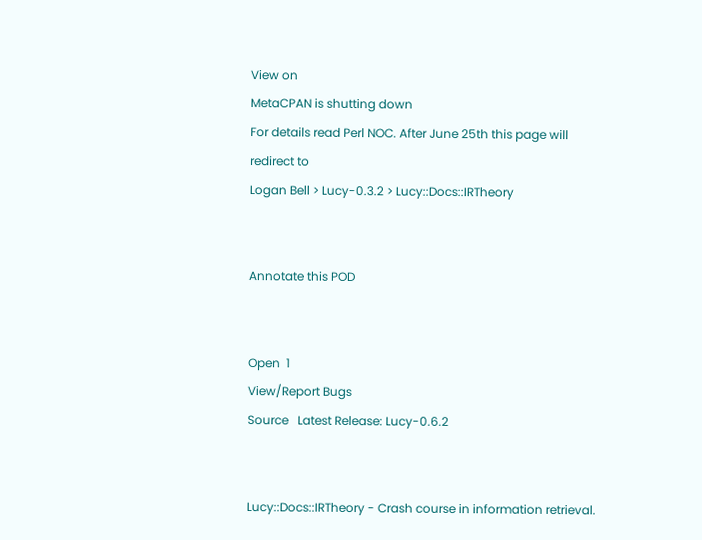View on
MetaCPAN is shutting down
For details read Perl NOC. After June 25th this page will redirect to
Logan Bell > Lucy-0.3.2 > Lucy::Docs::IRTheory


Annotate this POD


Open  1
View/Report Bugs
Source   Latest Release: Lucy-0.6.2


Lucy::Docs::IRTheory - Crash course in information retrieval.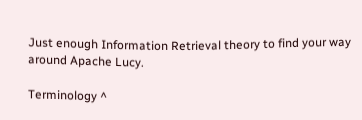Just enough Information Retrieval theory to find your way around Apache Lucy.

Terminology ^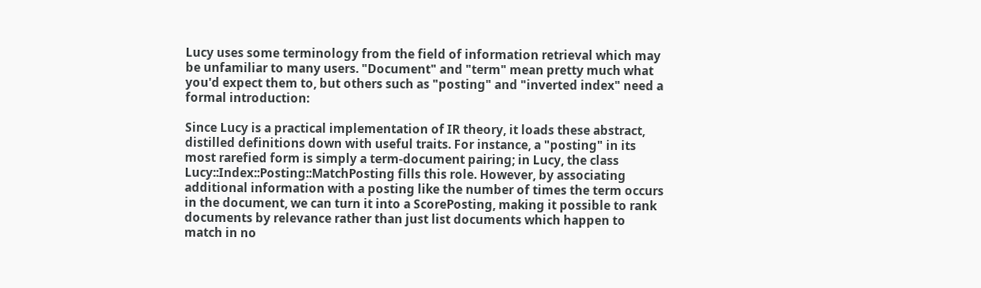Lucy uses some terminology from the field of information retrieval which may be unfamiliar to many users. "Document" and "term" mean pretty much what you'd expect them to, but others such as "posting" and "inverted index" need a formal introduction:

Since Lucy is a practical implementation of IR theory, it loads these abstract, distilled definitions down with useful traits. For instance, a "posting" in its most rarefied form is simply a term-document pairing; in Lucy, the class Lucy::Index::Posting::MatchPosting fills this role. However, by associating additional information with a posting like the number of times the term occurs in the document, we can turn it into a ScorePosting, making it possible to rank documents by relevance rather than just list documents which happen to match in no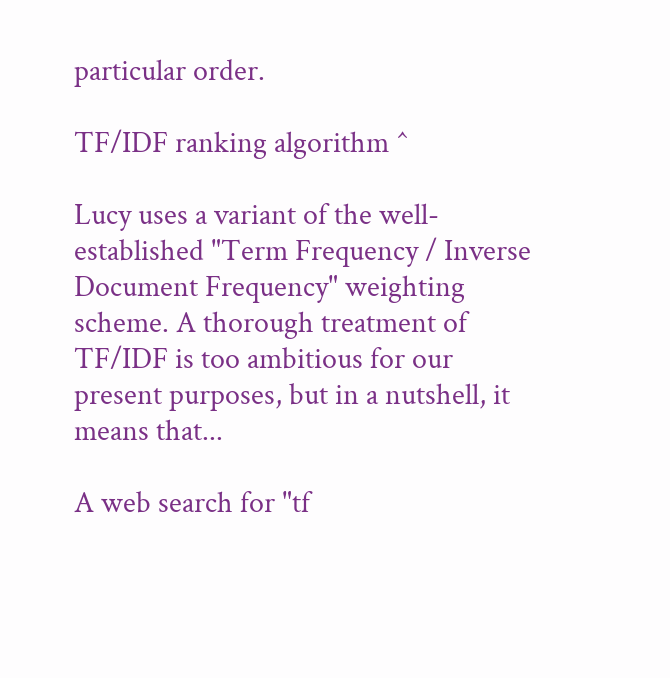particular order.

TF/IDF ranking algorithm ^

Lucy uses a variant of the well-established "Term Frequency / Inverse Document Frequency" weighting scheme. A thorough treatment of TF/IDF is too ambitious for our present purposes, but in a nutshell, it means that...

A web search for "tf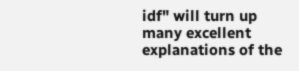idf" will turn up many excellent explanations of the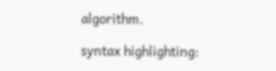algorithm.

syntax highlighting: